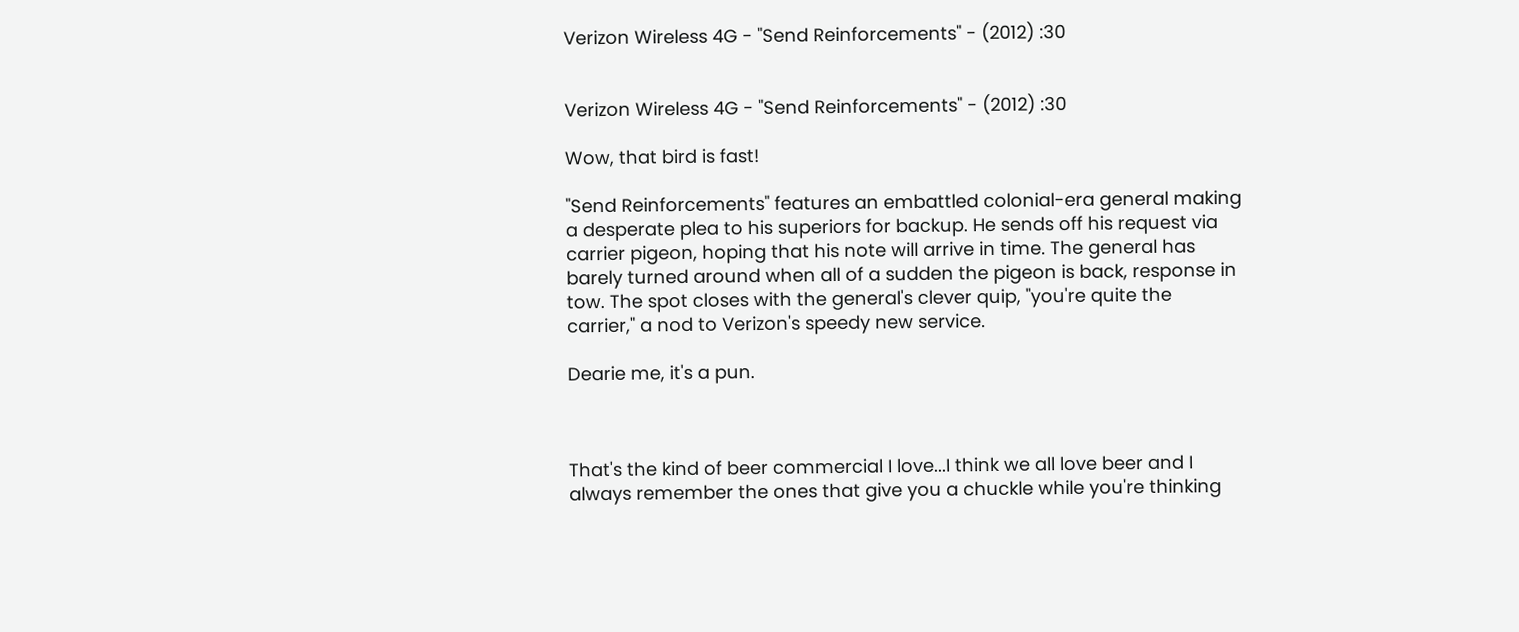Verizon Wireless 4G - "Send Reinforcements" - (2012) :30


Verizon Wireless 4G - "Send Reinforcements" - (2012) :30

Wow, that bird is fast!

"Send Reinforcements" features an embattled colonial-era general making a desperate plea to his superiors for backup. He sends off his request via carrier pigeon, hoping that his note will arrive in time. The general has barely turned around when all of a sudden the pigeon is back, response in tow. The spot closes with the general's clever quip, "you're quite the carrier," a nod to Verizon's speedy new service.

Dearie me, it's a pun.



That's the kind of beer commercial I love...I think we all love beer and I always remember the ones that give you a chuckle while you're thinking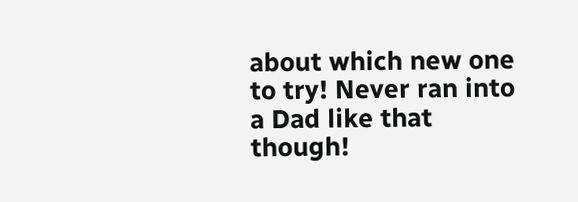about which new one to try! Never ran into a Dad like that though!